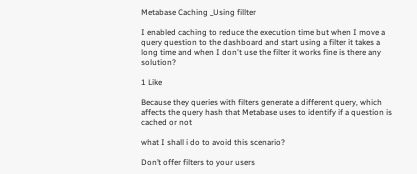Metabase Caching _Using fillter

I enabled caching to reduce the execution time but when I move a query question to the dashboard and start using a filter it takes a long time and when I don't use the filter it works fine is there any solution?

1 Like

Because they queries with filters generate a different query, which affects the query hash that Metabase uses to identify if a question is cached or not

what I shall i do to avoid this scenario?

Don’t offer filters to your users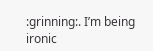:grinning:. I’m being ironic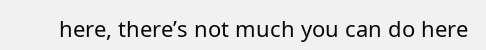here, there’s not much you can do here